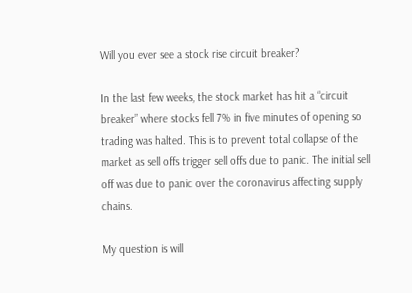Will you ever see a stock rise circuit breaker?

In the last few weeks, the stock market has hit a “circuit breaker” where stocks fell 7% in five minutes of opening so trading was halted. This is to prevent total collapse of the market as sell offs trigger sell offs due to panic. The initial sell off was due to panic over the coronavirus affecting supply chains.

My question is will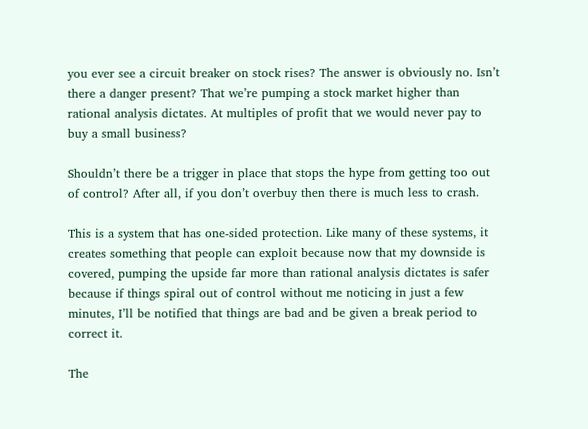you ever see a circuit breaker on stock rises? The answer is obviously no. Isn’t there a danger present? That we’re pumping a stock market higher than rational analysis dictates. At multiples of profit that we would never pay to buy a small business?

Shouldn’t there be a trigger in place that stops the hype from getting too out of control? After all, if you don’t overbuy then there is much less to crash.

This is a system that has one-sided protection. Like many of these systems, it creates something that people can exploit because now that my downside is covered, pumping the upside far more than rational analysis dictates is safer because if things spiral out of control without me noticing in just a few minutes, I’ll be notified that things are bad and be given a break period to correct it.

The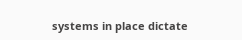systems in place dictate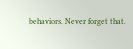behaviors. Never forget that.